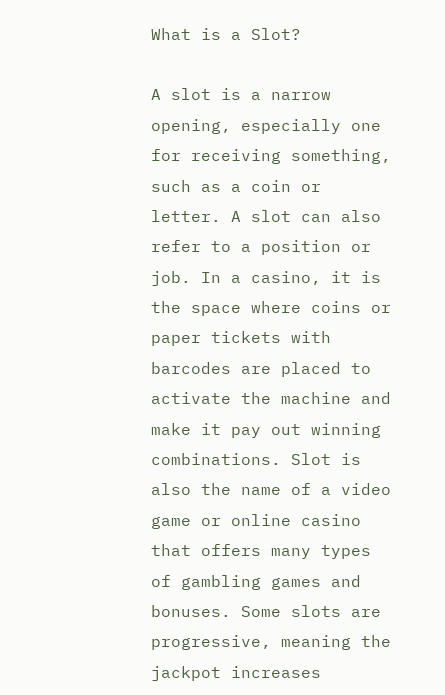What is a Slot?

A slot is a narrow opening, especially one for receiving something, such as a coin or letter. A slot can also refer to a position or job. In a casino, it is the space where coins or paper tickets with barcodes are placed to activate the machine and make it pay out winning combinations. Slot is also the name of a video game or online casino that offers many types of gambling games and bonuses. Some slots are progressive, meaning the jackpot increases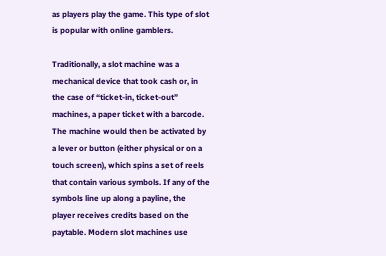as players play the game. This type of slot is popular with online gamblers.

Traditionally, a slot machine was a mechanical device that took cash or, in the case of “ticket-in, ticket-out” machines, a paper ticket with a barcode. The machine would then be activated by a lever or button (either physical or on a touch screen), which spins a set of reels that contain various symbols. If any of the symbols line up along a payline, the player receives credits based on the paytable. Modern slot machines use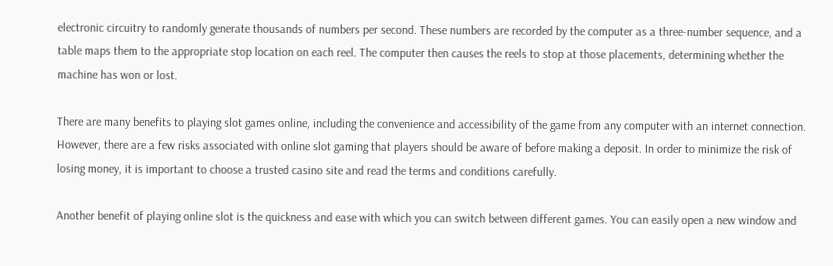electronic circuitry to randomly generate thousands of numbers per second. These numbers are recorded by the computer as a three-number sequence, and a table maps them to the appropriate stop location on each reel. The computer then causes the reels to stop at those placements, determining whether the machine has won or lost.

There are many benefits to playing slot games online, including the convenience and accessibility of the game from any computer with an internet connection. However, there are a few risks associated with online slot gaming that players should be aware of before making a deposit. In order to minimize the risk of losing money, it is important to choose a trusted casino site and read the terms and conditions carefully.

Another benefit of playing online slot is the quickness and ease with which you can switch between different games. You can easily open a new window and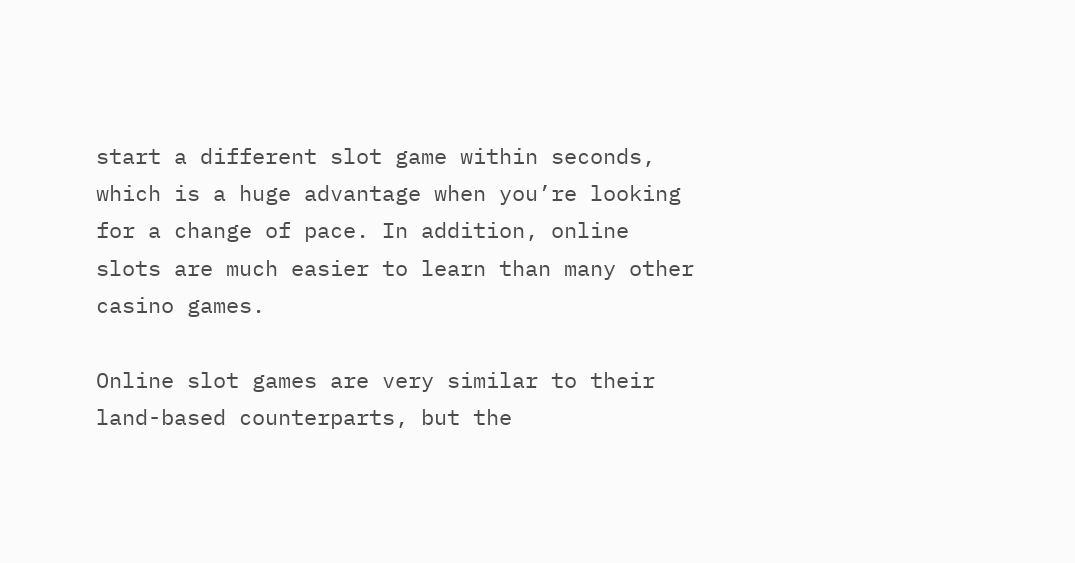start a different slot game within seconds, which is a huge advantage when you’re looking for a change of pace. In addition, online slots are much easier to learn than many other casino games.

Online slot games are very similar to their land-based counterparts, but the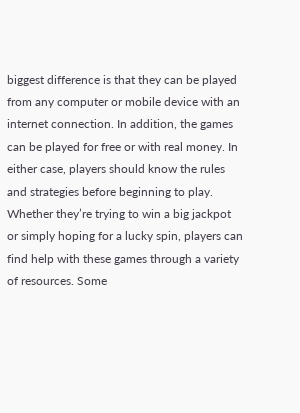biggest difference is that they can be played from any computer or mobile device with an internet connection. In addition, the games can be played for free or with real money. In either case, players should know the rules and strategies before beginning to play. Whether they’re trying to win a big jackpot or simply hoping for a lucky spin, players can find help with these games through a variety of resources. Some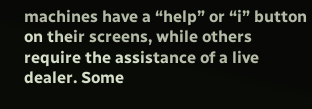machines have a “help” or “i” button on their screens, while others require the assistance of a live dealer. Some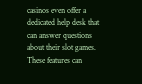casinos even offer a dedicated help desk that can answer questions about their slot games. These features can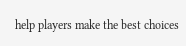help players make the best choices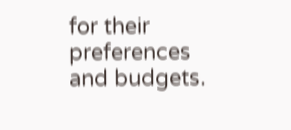for their preferences and budgets.